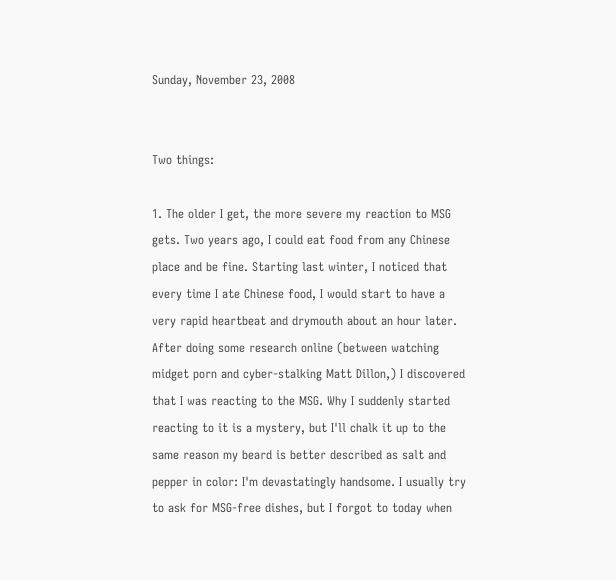Sunday, November 23, 2008


Two things:

1. The older I get, the more severe my reaction to MSG gets. Two years ago, I could eat food from any Chinese place and be fine. Starting last winter, I noticed that every time I ate Chinese food, I would start to have a very rapid heartbeat and drymouth about an hour later. After doing some research online (between watching midget porn and cyber-stalking Matt Dillon,) I discovered that I was reacting to the MSG. Why I suddenly started reacting to it is a mystery, but I'll chalk it up to the same reason my beard is better described as salt and pepper in color: I'm devastatingly handsome. I usually try to ask for MSG-free dishes, but I forgot to today when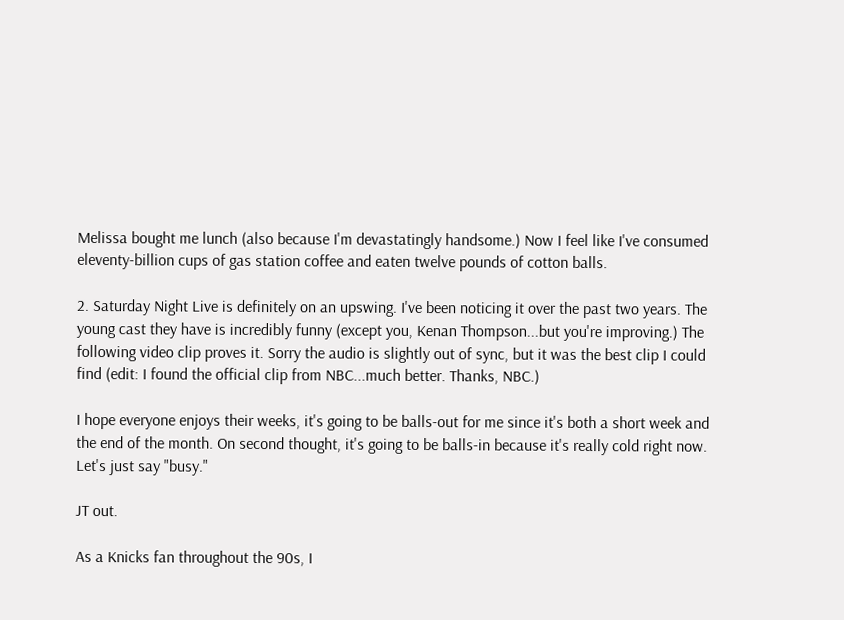Melissa bought me lunch (also because I'm devastatingly handsome.) Now I feel like I've consumed eleventy-billion cups of gas station coffee and eaten twelve pounds of cotton balls.

2. Saturday Night Live is definitely on an upswing. I've been noticing it over the past two years. The young cast they have is incredibly funny (except you, Kenan Thompson...but you're improving.) The following video clip proves it. Sorry the audio is slightly out of sync, but it was the best clip I could find (edit: I found the official clip from NBC...much better. Thanks, NBC.)

I hope everyone enjoys their weeks, it's going to be balls-out for me since it's both a short week and the end of the month. On second thought, it's going to be balls-in because it's really cold right now. Let's just say "busy."

JT out.

As a Knicks fan throughout the 90s, I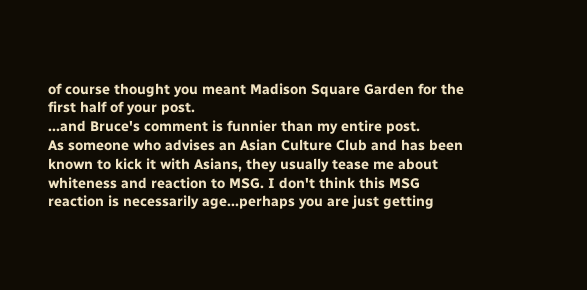of course thought you meant Madison Square Garden for the first half of your post.
...and Bruce's comment is funnier than my entire post.
As someone who advises an Asian Culture Club and has been known to kick it with Asians, they usually tease me about whiteness and reaction to MSG. I don't think this MSG reaction is necessarily age...perhaps you are just getting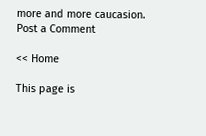more and more caucasion.
Post a Comment

<< Home

This page is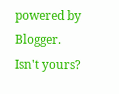powered by Blogger. Isn't yours?